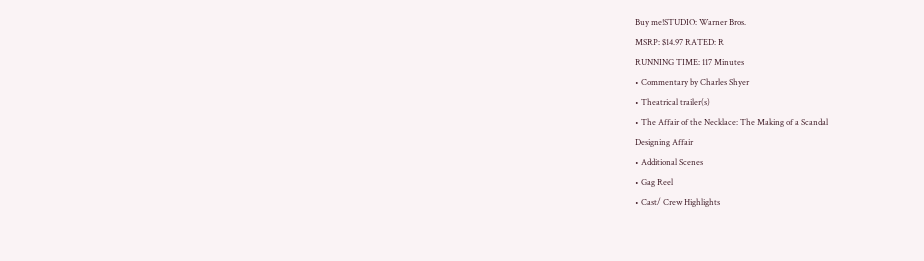Buy me!STUDIO: Warner Bros.
MSRP: $14.97 RATED: R
RUNNING TIME: 117 Minutes
• Commentary by Charles Shyer
• Theatrical trailer(s)
• The Affair of the Necklace: The Making of a Scandal
Designing Affair
• Additional Scenes
• Gag Reel
• Cast/ Crew Highlights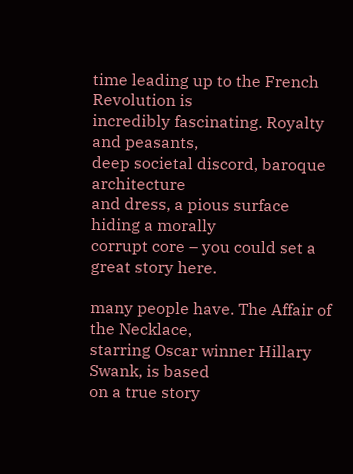time leading up to the French Revolution is
incredibly fascinating. Royalty and peasants,
deep societal discord, baroque architecture
and dress, a pious surface hiding a morally
corrupt core – you could set a great story here.

many people have. The Affair of the Necklace,
starring Oscar winner Hillary Swank, is based
on a true story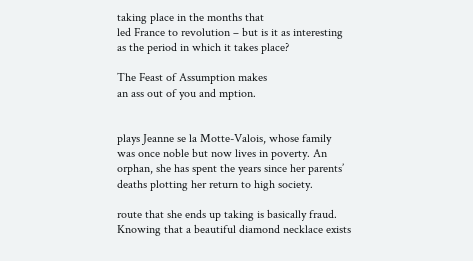taking place in the months that
led France to revolution – but is it as interesting
as the period in which it takes place?

The Feast of Assumption makes
an ass out of you and mption.


plays Jeanne se la Motte-Valois, whose family
was once noble but now lives in poverty. An
orphan, she has spent the years since her parents’
deaths plotting her return to high society.

route that she ends up taking is basically fraud.
Knowing that a beautiful diamond necklace exists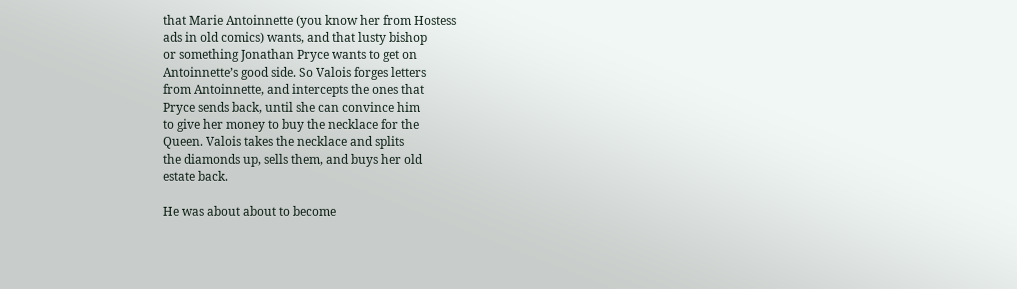that Marie Antoinnette (you know her from Hostess
ads in old comics) wants, and that lusty bishop
or something Jonathan Pryce wants to get on
Antoinnette’s good side. So Valois forges letters
from Antoinnette, and intercepts the ones that
Pryce sends back, until she can convince him
to give her money to buy the necklace for the
Queen. Valois takes the necklace and splits
the diamonds up, sells them, and buys her old
estate back.

He was about about to become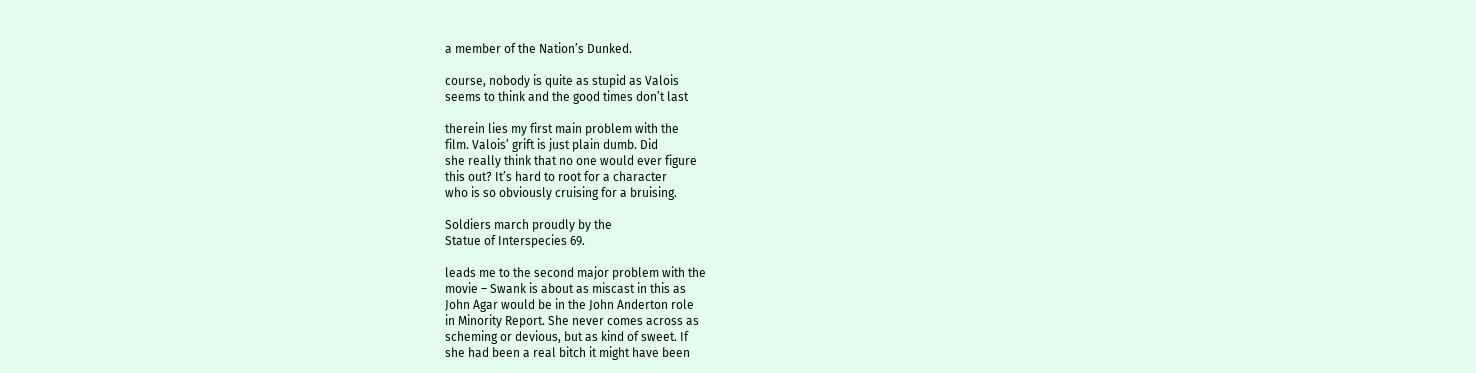a member of the Nation’s Dunked.

course, nobody is quite as stupid as Valois
seems to think and the good times don’t last

therein lies my first main problem with the
film. Valois’ grift is just plain dumb. Did
she really think that no one would ever figure
this out? It’s hard to root for a character
who is so obviously cruising for a bruising.

Soldiers march proudly by the
Statue of Interspecies 69.

leads me to the second major problem with the
movie – Swank is about as miscast in this as
John Agar would be in the John Anderton role
in Minority Report. She never comes across as
scheming or devious, but as kind of sweet. If
she had been a real bitch it might have been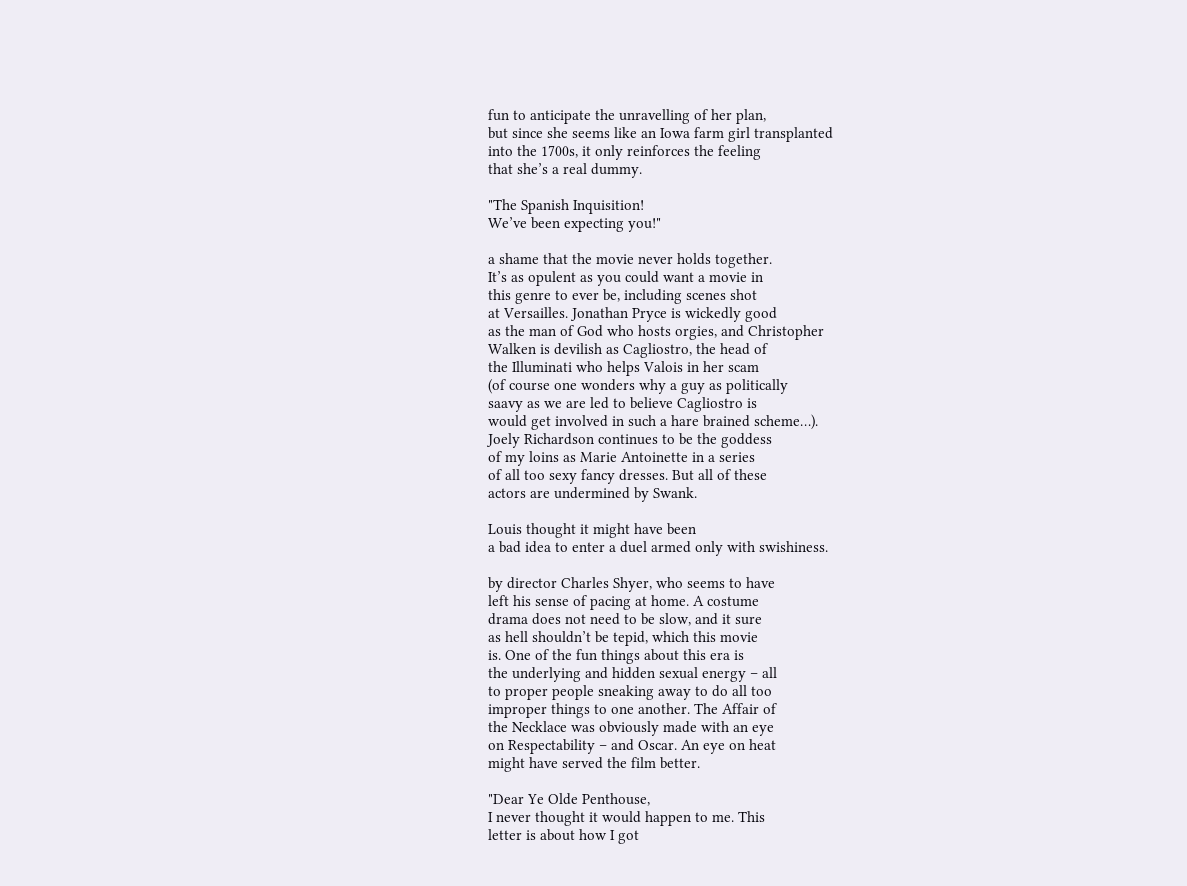fun to anticipate the unravelling of her plan,
but since she seems like an Iowa farm girl transplanted
into the 1700s, it only reinforces the feeling
that she’s a real dummy.

"The Spanish Inquisition!
We’ve been expecting you!"

a shame that the movie never holds together.
It’s as opulent as you could want a movie in
this genre to ever be, including scenes shot
at Versailles. Jonathan Pryce is wickedly good
as the man of God who hosts orgies, and Christopher
Walken is devilish as Cagliostro, the head of
the Illuminati who helps Valois in her scam
(of course one wonders why a guy as politically
saavy as we are led to believe Cagliostro is
would get involved in such a hare brained scheme…).
Joely Richardson continues to be the goddess
of my loins as Marie Antoinette in a series
of all too sexy fancy dresses. But all of these
actors are undermined by Swank.

Louis thought it might have been
a bad idea to enter a duel armed only with swishiness.

by director Charles Shyer, who seems to have
left his sense of pacing at home. A costume
drama does not need to be slow, and it sure
as hell shouldn’t be tepid, which this movie
is. One of the fun things about this era is
the underlying and hidden sexual energy – all
to proper people sneaking away to do all too
improper things to one another. The Affair of
the Necklace was obviously made with an eye
on Respectability – and Oscar. An eye on heat
might have served the film better.

"Dear Ye Olde Penthouse,
I never thought it would happen to me. This
letter is about how I got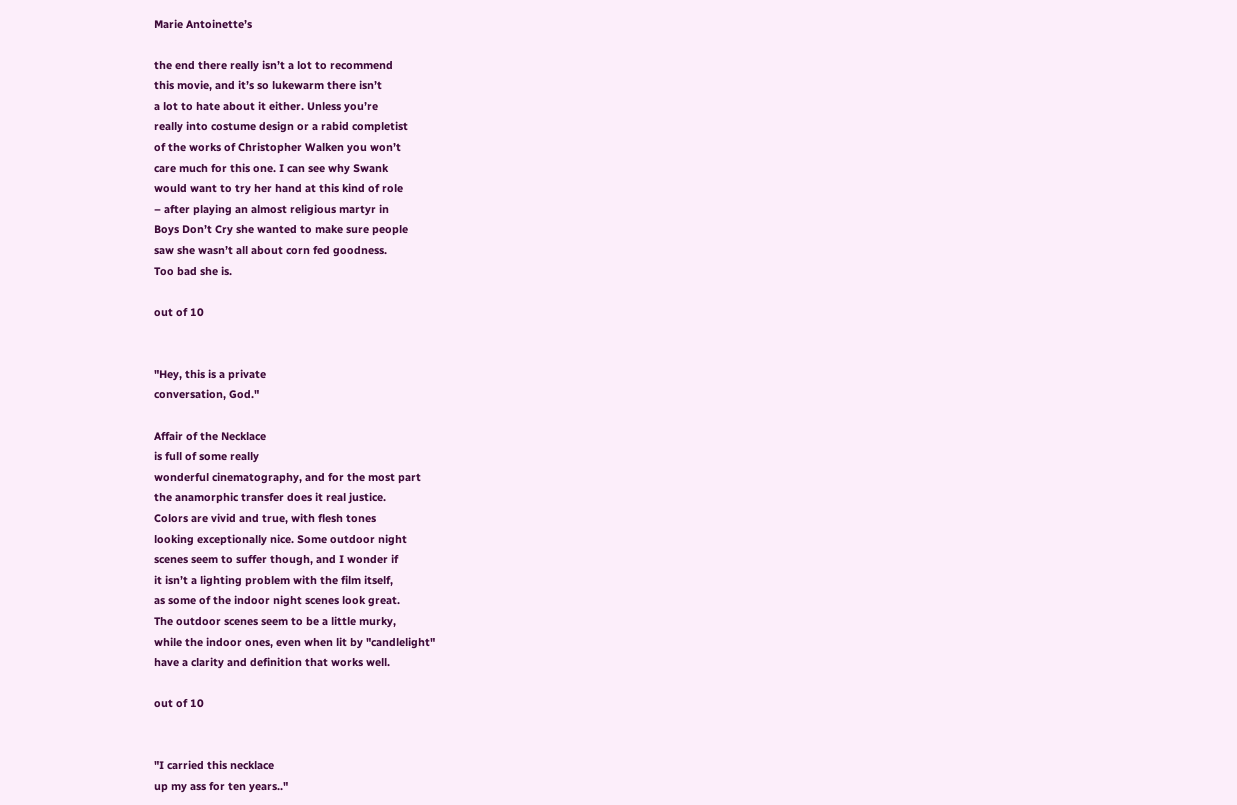Marie Antoinette’s

the end there really isn’t a lot to recommend
this movie, and it’s so lukewarm there isn’t
a lot to hate about it either. Unless you’re
really into costume design or a rabid completist
of the works of Christopher Walken you won’t
care much for this one. I can see why Swank
would want to try her hand at this kind of role
– after playing an almost religious martyr in
Boys Don’t Cry she wanted to make sure people
saw she wasn’t all about corn fed goodness.
Too bad she is.

out of 10


"Hey, this is a private
conversation, God."

Affair of the Necklace
is full of some really
wonderful cinematography, and for the most part
the anamorphic transfer does it real justice.
Colors are vivid and true, with flesh tones
looking exceptionally nice. Some outdoor night
scenes seem to suffer though, and I wonder if
it isn’t a lighting problem with the film itself,
as some of the indoor night scenes look great.
The outdoor scenes seem to be a little murky,
while the indoor ones, even when lit by "candlelight"
have a clarity and definition that works well.

out of 10


"I carried this necklace
up my ass for ten years.."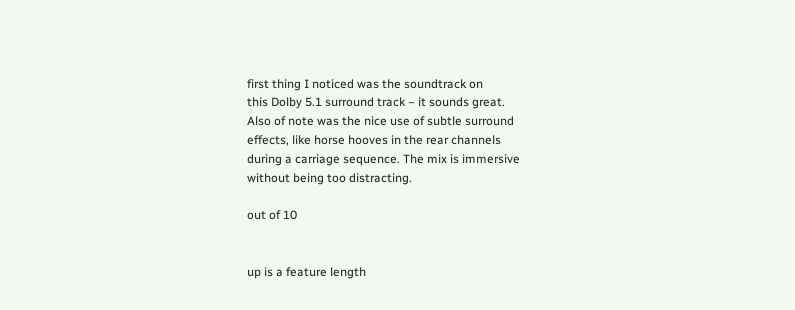first thing I noticed was the soundtrack on
this Dolby 5.1 surround track – it sounds great.
Also of note was the nice use of subtle surround
effects, like horse hooves in the rear channels
during a carriage sequence. The mix is immersive
without being too distracting.

out of 10


up is a feature length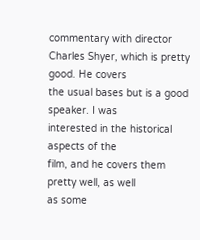commentary with director
Charles Shyer, which is pretty good. He covers
the usual bases but is a good speaker. I was
interested in the historical aspects of the
film, and he covers them pretty well, as well
as some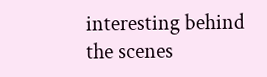interesting behind the scenes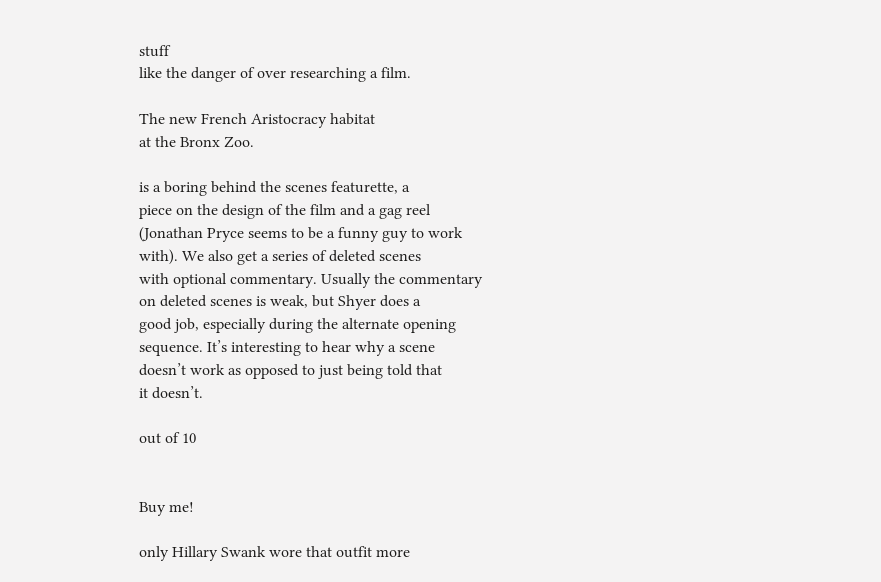stuff
like the danger of over researching a film.

The new French Aristocracy habitat
at the Bronx Zoo.

is a boring behind the scenes featurette, a
piece on the design of the film and a gag reel
(Jonathan Pryce seems to be a funny guy to work
with). We also get a series of deleted scenes
with optional commentary. Usually the commentary
on deleted scenes is weak, but Shyer does a
good job, especially during the alternate opening
sequence. It’s interesting to hear why a scene
doesn’t work as opposed to just being told that
it doesn’t.

out of 10


Buy me!

only Hillary Swank wore that outfit more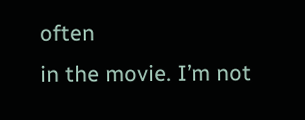often
in the movie. I’m not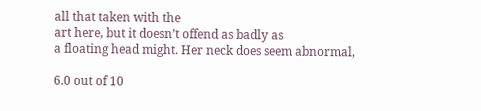all that taken with the
art here, but it doesn’t offend as badly as
a floating head might. Her neck does seem abnormal,

6.0 out of 10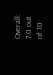Overall: 7.0 out of 10